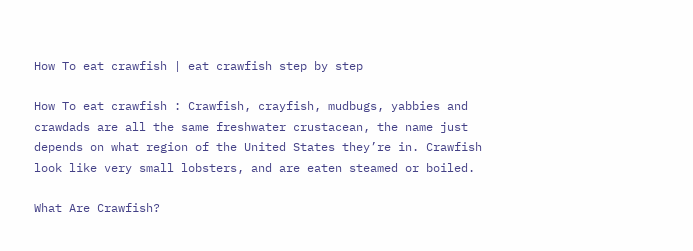How To eat crawfish | eat crawfish step by step

How To eat crawfish : Crawfish, crayfish, mudbugs, yabbies and crawdads are all the same freshwater crustacean, the name just depends on what region of the United States they’re in. Crawfish look like very small lobsters, and are eaten steamed or boiled.

What Are Crawfish?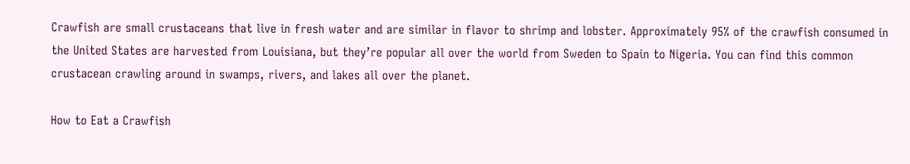Crawfish are small crustaceans that live in fresh water and are similar in flavor to shrimp and lobster. Approximately 95% of the crawfish consumed in the United States are harvested from Louisiana, but they’re popular all over the world from Sweden to Spain to Nigeria. You can find this common crustacean crawling around in swamps, rivers, and lakes all over the planet.

How to Eat a Crawfish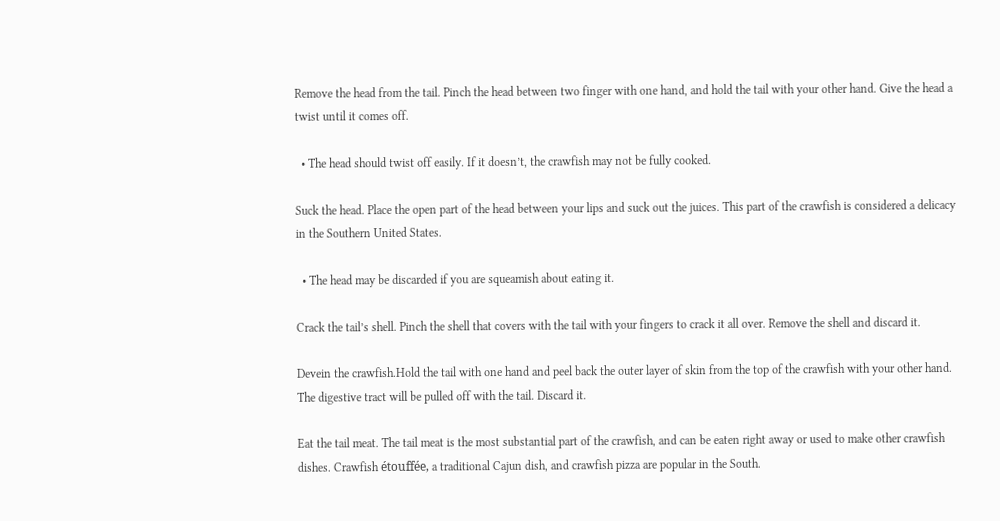Remove the head from the tail. Pinch the head between two finger with one hand, and hold the tail with your other hand. Give the head a twist until it comes off.

  • The head should twist off easily. If it doesn’t, the crawfish may not be fully cooked.

Suck the head. Place the open part of the head between your lips and suck out the juices. This part of the crawfish is considered a delicacy in the Southern United States.

  • The head may be discarded if you are squeamish about eating it.

Crack the tail’s shell. Pinch the shell that covers with the tail with your fingers to crack it all over. Remove the shell and discard it.

Devein the crawfish.Hold the tail with one hand and peel back the outer layer of skin from the top of the crawfish with your other hand. The digestive tract will be pulled off with the tail. Discard it.

Eat the tail meat. The tail meat is the most substantial part of the crawfish, and can be eaten right away or used to make other crawfish dishes. Crawfish étouffée, a traditional Cajun dish, and crawfish pizza are popular in the South.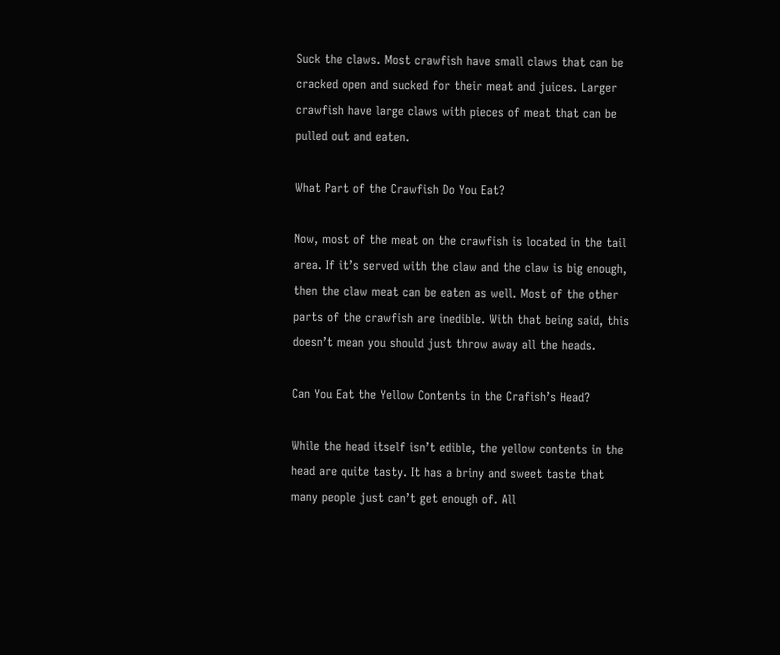Suck the claws. Most crawfish have small claws that can be cracked open and sucked for their meat and juices. Larger crawfish have large claws with pieces of meat that can be pulled out and eaten.

What Part of the Crawfish Do You Eat?

Now, most of the meat on the crawfish is located in the tail area. If it’s served with the claw and the claw is big enough, then the claw meat can be eaten as well. Most of the other parts of the crawfish are inedible. With that being said, this doesn’t mean you should just throw away all the heads.

Can You Eat the Yellow Contents in the Crafish’s Head?

While the head itself isn’t edible, the yellow contents in the head are quite tasty. It has a briny and sweet taste that many people just can’t get enough of. All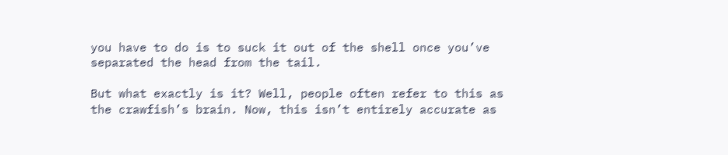you have to do is to suck it out of the shell once you’ve separated the head from the tail.

But what exactly is it? Well, people often refer to this as the crawfish’s brain. Now, this isn’t entirely accurate as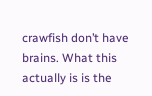crawfish don’t have brains. What this actually is is the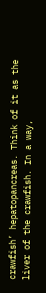crawfish’ hepatopancreas. Think of it as the liver of the crawfish. In a way,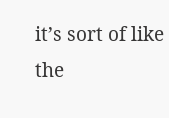it’s sort of like the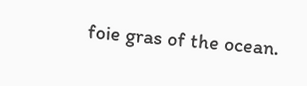foie gras of the ocean.